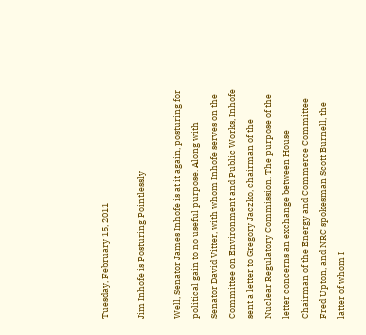Tuesday, February 15, 2011

Jim Inhofe is Posturing Pointlessly

Well, Senator James Inhofe is at it again, posturing for political gain to no useful purpose. Along with Senator David Vitter, with whom Inhofe serves on the Committee on Environment and Public Works, Inhofe sent a letter to Gregory Jaczko, chairman of the Nuclear Regulatory Commission. The purpose of the letter concerns an exchange between House Chairman of the Energy and Commerce Committee Fred Upton, and NRC spokesman Scott Burnell, the latter of whom I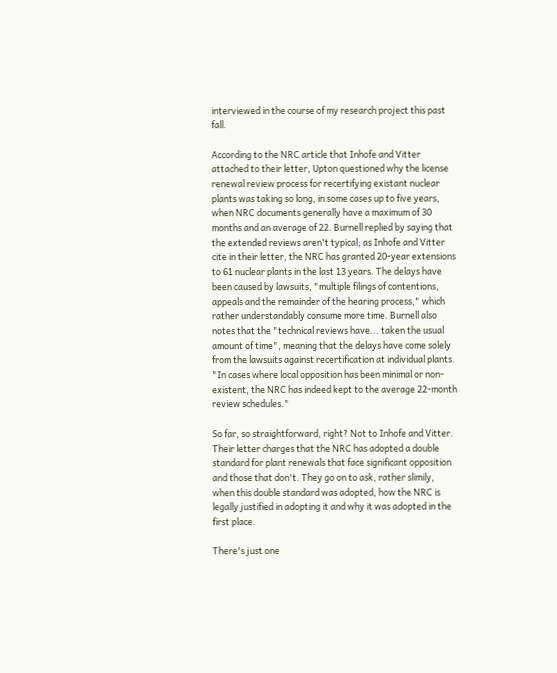interviewed in the course of my research project this past fall.

According to the NRC article that Inhofe and Vitter attached to their letter, Upton questioned why the license renewal review process for recertifying existant nuclear plants was taking so long, in some cases up to five years, when NRC documents generally have a maximum of 30 months and an average of 22. Burnell replied by saying that the extended reviews aren't typical; as Inhofe and Vitter cite in their letter, the NRC has granted 20-year extensions to 61 nuclear plants in the last 13 years. The delays have been caused by lawsuits, "multiple filings of contentions, appeals and the remainder of the hearing process," which rather understandably consume more time. Burnell also notes that the "technical reviews have... taken the usual amount of time", meaning that the delays have come solely from the lawsuits against recertification at individual plants. "In cases where local opposition has been minimal or non-existent, the NRC has indeed kept to the average 22-month review schedules."

So far, so straightforward, right? Not to Inhofe and Vitter. Their letter charges that the NRC has adopted a double standard for plant renewals that face significant opposition and those that don't. They go on to ask, rather slimily, when this double standard was adopted, how the NRC is legally justified in adopting it and why it was adopted in the first place.

There's just one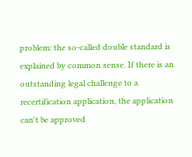problem: the so-called double standard is explained by common sense. If there is an outstanding legal challenge to a recertification application, the application can't be approved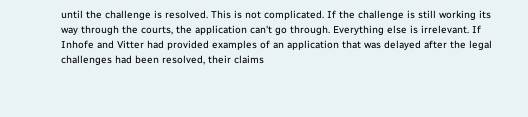until the challenge is resolved. This is not complicated. If the challenge is still working its way through the courts, the application can't go through. Everything else is irrelevant. If Inhofe and Vitter had provided examples of an application that was delayed after the legal challenges had been resolved, their claims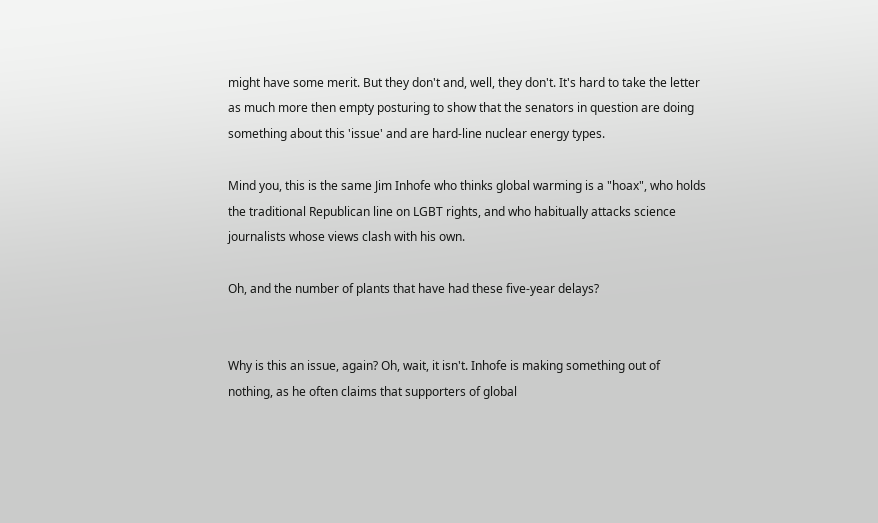might have some merit. But they don't and, well, they don't. It's hard to take the letter as much more then empty posturing to show that the senators in question are doing something about this 'issue' and are hard-line nuclear energy types.

Mind you, this is the same Jim Inhofe who thinks global warming is a "hoax", who holds the traditional Republican line on LGBT rights, and who habitually attacks science journalists whose views clash with his own.

Oh, and the number of plants that have had these five-year delays?


Why is this an issue, again? Oh, wait, it isn't. Inhofe is making something out of nothing, as he often claims that supporters of global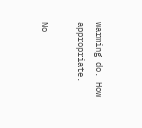warming do. How appropriate.

No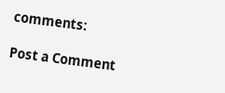comments:

Post a Comment